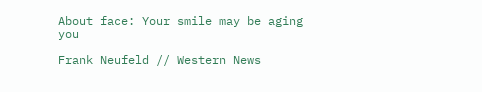About face: Your smile may be aging you

Frank Neufeld // Western News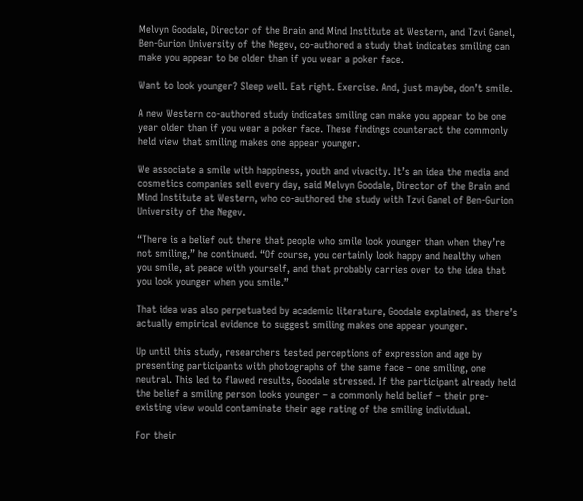Melvyn Goodale, Director of the Brain and Mind Institute at Western, and Tzvi Ganel, Ben-Gurion University of the Negev, co-authored a study that indicates smiling can make you appear to be older than if you wear a poker face.

Want to look younger? Sleep well. Eat right. Exercise. And, just maybe, don’t smile.

A new Western co-authored study indicates smiling can make you appear to be one year older than if you wear a poker face. These findings counteract the commonly held view that smiling makes one appear younger.

We associate a smile with happiness, youth and vivacity. It’s an idea the media and cosmetics companies sell every day, said Melvyn Goodale, Director of the Brain and Mind Institute at Western, who co-authored the study with Tzvi Ganel of Ben-Gurion University of the Negev.

“There is a belief out there that people who smile look younger than when they’re not smiling,” he continued. “Of course, you certainly look happy and healthy when you smile, at peace with yourself, and that probably carries over to the idea that you look younger when you smile.”

That idea was also perpetuated by academic literature, Goodale explained, as there’s actually empirical evidence to suggest smiling makes one appear younger.

Up until this study, researchers tested perceptions of expression and age by presenting participants with photographs of the same face – one smiling, one neutral. This led to flawed results, Goodale stressed. If the participant already held the belief a smiling person looks younger – a commonly held belief – their pre-existing view would contaminate their age rating of the smiling individual.

For their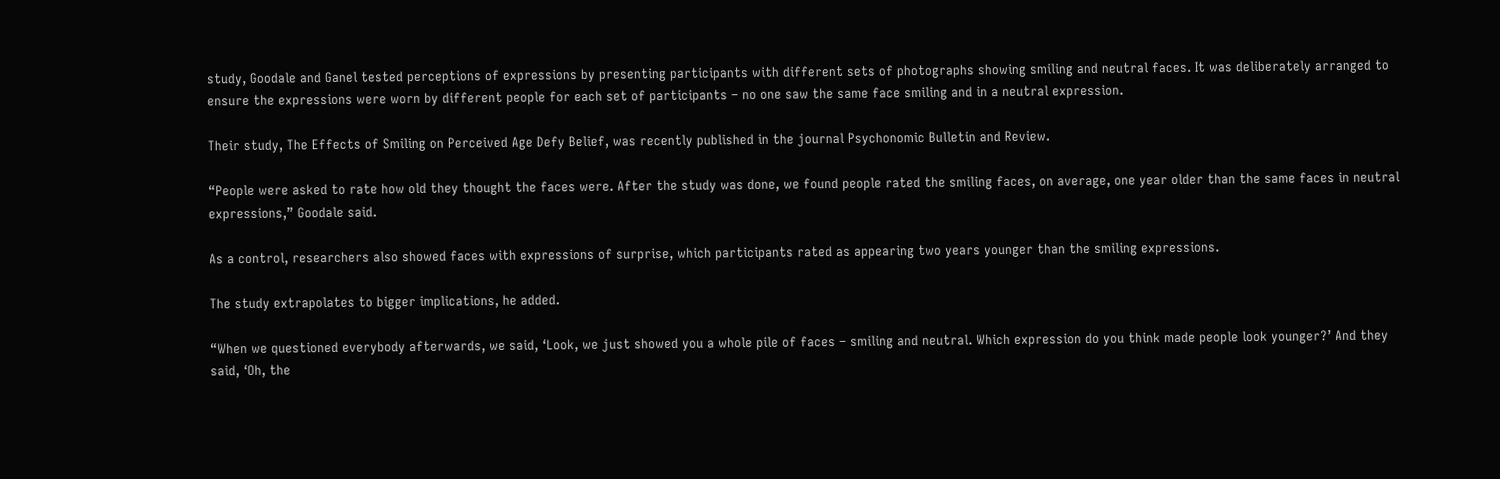study, Goodale and Ganel tested perceptions of expressions by presenting participants with different sets of photographs showing smiling and neutral faces. It was deliberately arranged to ensure the expressions were worn by different people for each set of participants – no one saw the same face smiling and in a neutral expression.

Their study, The Effects of Smiling on Perceived Age Defy Belief, was recently published in the journal Psychonomic Bulletin and Review.

“People were asked to rate how old they thought the faces were. After the study was done, we found people rated the smiling faces, on average, one year older than the same faces in neutral expressions,” Goodale said.

As a control, researchers also showed faces with expressions of surprise, which participants rated as appearing two years younger than the smiling expressions.

The study extrapolates to bigger implications, he added.

“When we questioned everybody afterwards, we said, ‘Look, we just showed you a whole pile of faces – smiling and neutral. Which expression do you think made people look younger?’ And they said, ‘Oh, the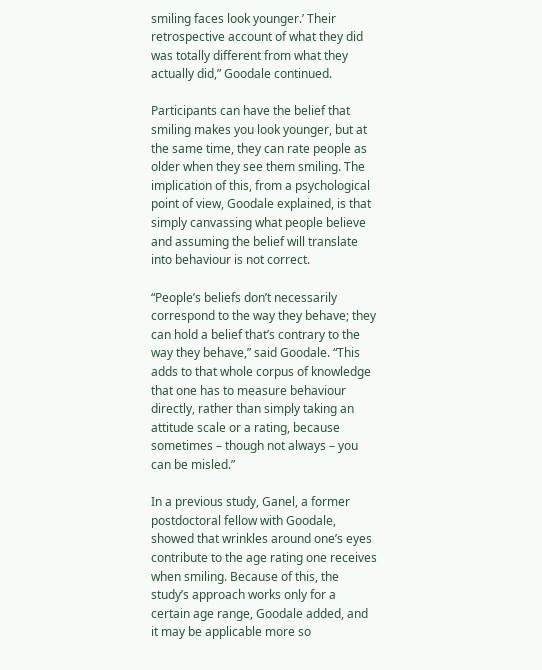smiling faces look younger.’ Their retrospective account of what they did was totally different from what they actually did,” Goodale continued.

Participants can have the belief that smiling makes you look younger, but at the same time, they can rate people as older when they see them smiling. The implication of this, from a psychological point of view, Goodale explained, is that simply canvassing what people believe and assuming the belief will translate into behaviour is not correct.

“People’s beliefs don’t necessarily correspond to the way they behave; they can hold a belief that’s contrary to the way they behave,” said Goodale. “This adds to that whole corpus of knowledge that one has to measure behaviour directly, rather than simply taking an attitude scale or a rating, because sometimes – though not always – you can be misled.”

In a previous study, Ganel, a former postdoctoral fellow with Goodale, showed that wrinkles around one’s eyes contribute to the age rating one receives when smiling. Because of this, the study’s approach works only for a certain age range, Goodale added, and it may be applicable more so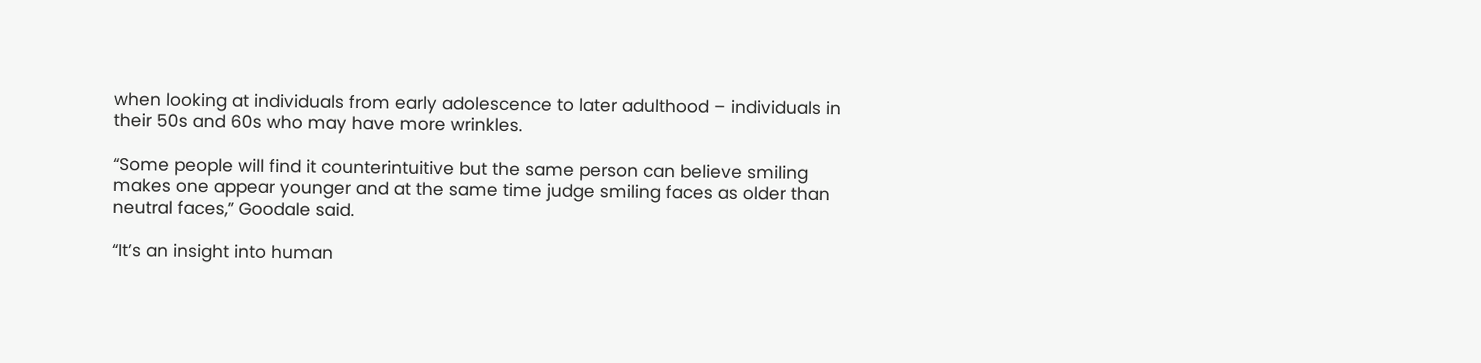when looking at individuals from early adolescence to later adulthood – individuals in their 50s and 60s who may have more wrinkles.

“Some people will find it counterintuitive but the same person can believe smiling makes one appear younger and at the same time judge smiling faces as older than neutral faces,” Goodale said.

“It’s an insight into human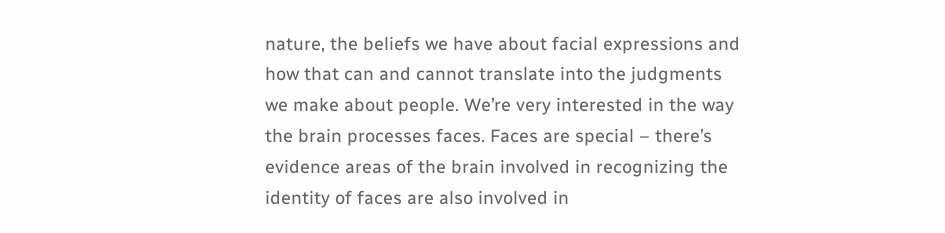nature, the beliefs we have about facial expressions and how that can and cannot translate into the judgments we make about people. We’re very interested in the way the brain processes faces. Faces are special – there’s evidence areas of the brain involved in recognizing the identity of faces are also involved in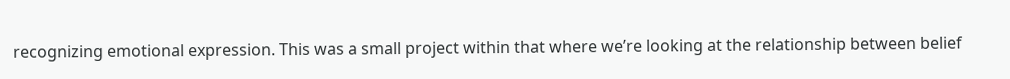recognizing emotional expression. This was a small project within that where we’re looking at the relationship between belief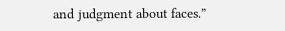and judgment about faces.”